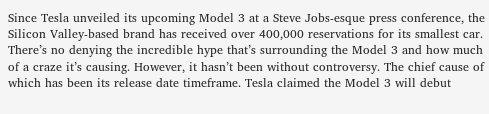Since Tesla unveiled its upcoming Model 3 at a Steve Jobs-esque press conference, the Silicon Valley-based brand has received over 400,000 reservations for its smallest car. There’s no denying the incredible hype that’s surrounding the Model 3 and how much of a craze it’s causing. However, it hasn’t been without controversy. The chief cause of which has been its release date timeframe. Tesla claimed the Model 3 will debut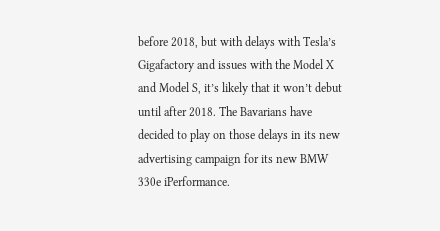before 2018, but with delays with Tesla’s Gigafactory and issues with the Model X and Model S, it’s likely that it won’t debut until after 2018. The Bavarians have decided to play on those delays in its new advertising campaign for its new BMW 330e iPerformance.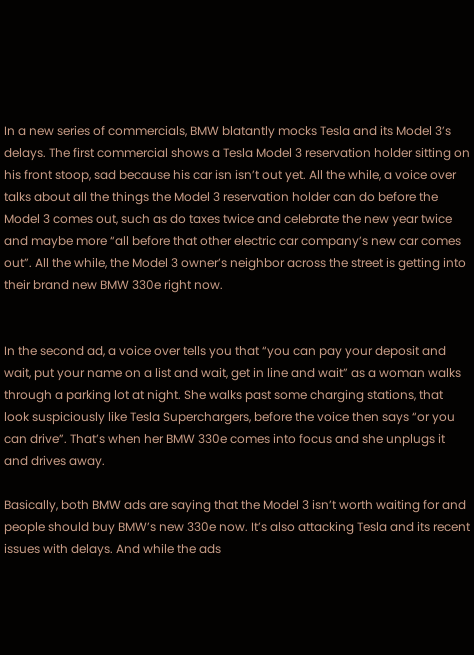In a new series of commercials, BMW blatantly mocks Tesla and its Model 3’s delays. The first commercial shows a Tesla Model 3 reservation holder sitting on his front stoop, sad because his car isn isn’t out yet. All the while, a voice over talks about all the things the Model 3 reservation holder can do before the Model 3 comes out, such as do taxes twice and celebrate the new year twice and maybe more “all before that other electric car company’s new car comes out”. All the while, the Model 3 owner’s neighbor across the street is getting into their brand new BMW 330e right now.


In the second ad, a voice over tells you that “you can pay your deposit and wait, put your name on a list and wait, get in line and wait” as a woman walks through a parking lot at night. She walks past some charging stations, that look suspiciously like Tesla Superchargers, before the voice then says “or you can drive”. That’s when her BMW 330e comes into focus and she unplugs it and drives away.

Basically, both BMW ads are saying that the Model 3 isn’t worth waiting for and people should buy BMW’s new 330e now. It’s also attacking Tesla and its recent issues with delays. And while the ads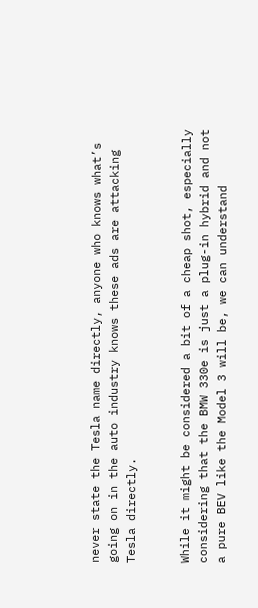never state the Tesla name directly, anyone who knows what’s going on in the auto industry knows these ads are attacking Tesla directly.


While it might be considered a bit of a cheap shot, especially considering that the BMW 330e is just a plug-in hybrid and not a pure BEV like the Model 3 will be, we can understand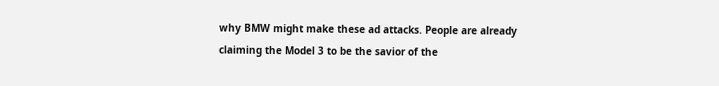why BMW might make these ad attacks. People are already claiming the Model 3 to be the savior of the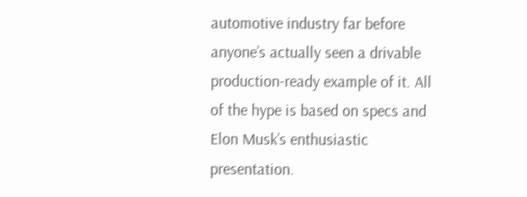automotive industry far before anyone’s actually seen a drivable production-ready example of it. All of the hype is based on specs and Elon Musk’s enthusiastic presentation.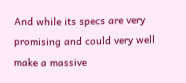And while its specs are very promising and could very well make a massive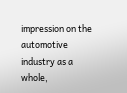impression on the automotive industry as a whole,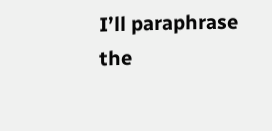I’ll paraphrase the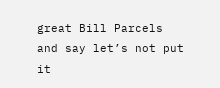great Bill Parcels and say let’s not put it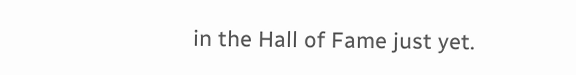in the Hall of Fame just yet.